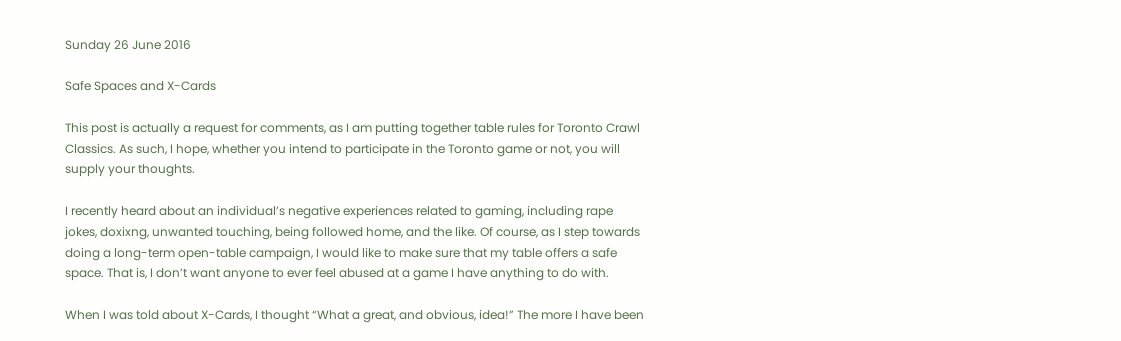Sunday 26 June 2016

Safe Spaces and X-Cards

This post is actually a request for comments, as I am putting together table rules for Toronto Crawl Classics. As such, I hope, whether you intend to participate in the Toronto game or not, you will supply your thoughts.

I recently heard about an individual’s negative experiences related to gaming, including rape jokes, doxixng, unwanted touching, being followed home, and the like. Of course, as I step towards doing a long-term open-table campaign, I would like to make sure that my table offers a safe space. That is, I don’t want anyone to ever feel abused at a game I have anything to do with.

When I was told about X-Cards, I thought “What a great, and obvious, idea!” The more I have been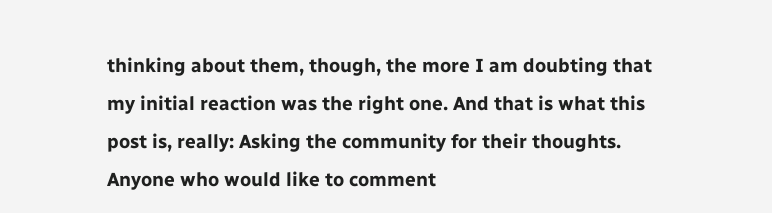thinking about them, though, the more I am doubting that my initial reaction was the right one. And that is what this post is, really: Asking the community for their thoughts. Anyone who would like to comment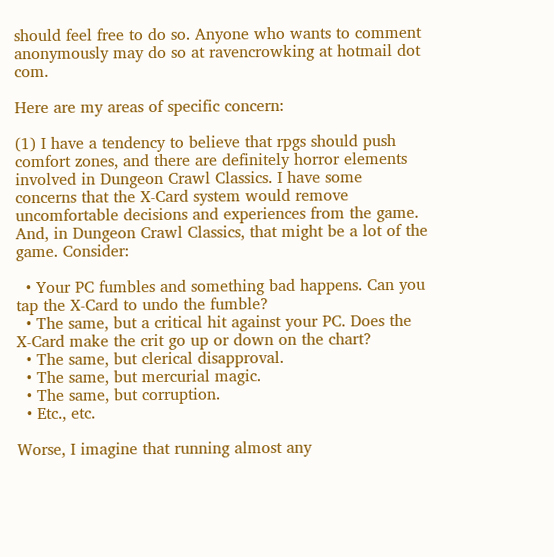should feel free to do so. Anyone who wants to comment anonymously may do so at ravencrowking at hotmail dot com.

Here are my areas of specific concern:

(1) I have a tendency to believe that rpgs should push comfort zones, and there are definitely horror elements involved in Dungeon Crawl Classics. I have some concerns that the X-Card system would remove uncomfortable decisions and experiences from the game. And, in Dungeon Crawl Classics, that might be a lot of the game. Consider:

  • Your PC fumbles and something bad happens. Can you tap the X-Card to undo the fumble?
  • The same, but a critical hit against your PC. Does the X-Card make the crit go up or down on the chart?
  • The same, but clerical disapproval.
  • The same, but mercurial magic.
  • The same, but corruption.
  • Etc., etc.

Worse, I imagine that running almost any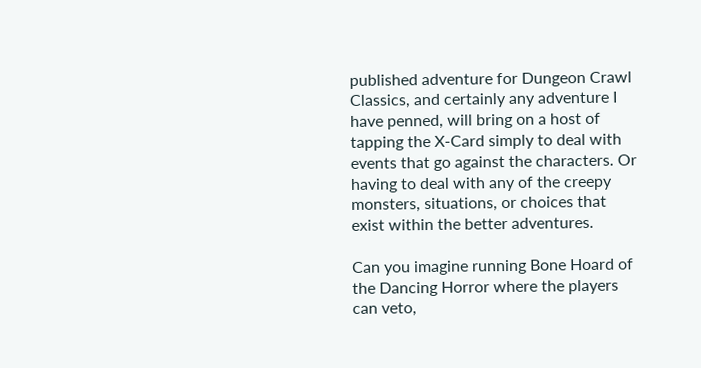published adventure for Dungeon Crawl Classics, and certainly any adventure I have penned, will bring on a host of tapping the X-Card simply to deal with events that go against the characters. Or having to deal with any of the creepy monsters, situations, or choices that exist within the better adventures.

Can you imagine running Bone Hoard of the Dancing Horror where the players can veto,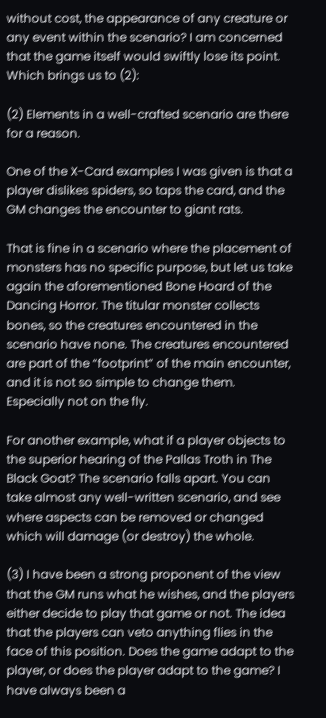without cost, the appearance of any creature or any event within the scenario? I am concerned that the game itself would swiftly lose its point. Which brings us to (2):

(2) Elements in a well-crafted scenario are there for a reason.

One of the X-Card examples I was given is that a player dislikes spiders, so taps the card, and the GM changes the encounter to giant rats.

That is fine in a scenario where the placement of monsters has no specific purpose, but let us take again the aforementioned Bone Hoard of the Dancing Horror. The titular monster collects bones, so the creatures encountered in the scenario have none. The creatures encountered are part of the “footprint” of the main encounter, and it is not so simple to change them. Especially not on the fly.

For another example, what if a player objects to the superior hearing of the Pallas Troth in The Black Goat? The scenario falls apart. You can take almost any well-written scenario, and see where aspects can be removed or changed which will damage (or destroy) the whole.

(3) I have been a strong proponent of the view that the GM runs what he wishes, and the players either decide to play that game or not. The idea that the players can veto anything flies in the face of this position. Does the game adapt to the player, or does the player adapt to the game? I have always been a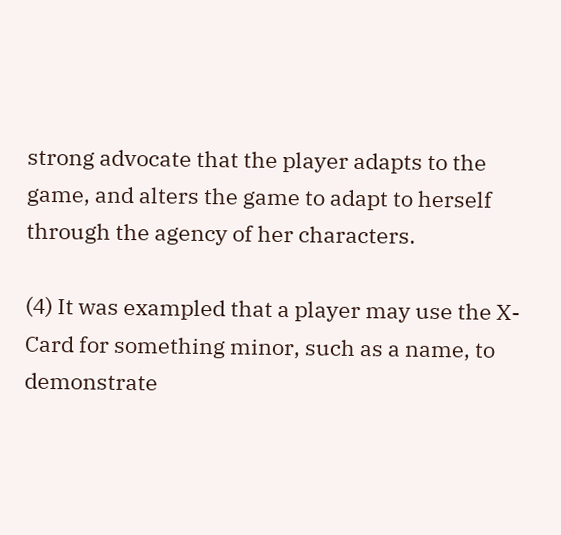strong advocate that the player adapts to the game, and alters the game to adapt to herself through the agency of her characters.

(4) It was exampled that a player may use the X-Card for something minor, such as a name, to demonstrate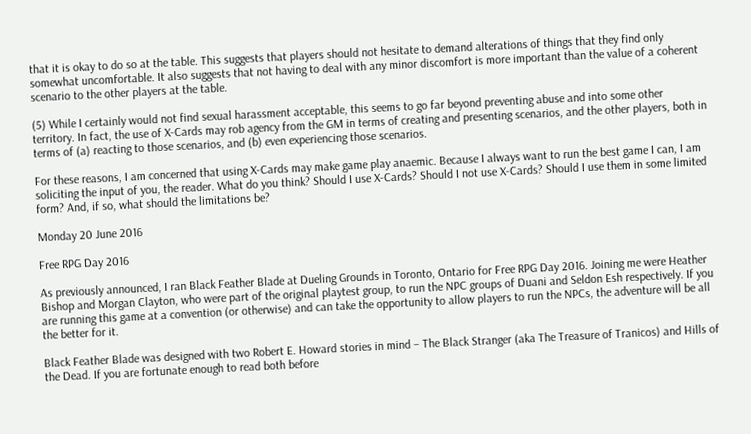that it is okay to do so at the table. This suggests that players should not hesitate to demand alterations of things that they find only somewhat uncomfortable. It also suggests that not having to deal with any minor discomfort is more important than the value of a coherent scenario to the other players at the table.

(5) While I certainly would not find sexual harassment acceptable, this seems to go far beyond preventing abuse and into some other territory. In fact, the use of X-Cards may rob agency from the GM in terms of creating and presenting scenarios, and the other players, both in terms of (a) reacting to those scenarios, and (b) even experiencing those scenarios.

For these reasons, I am concerned that using X-Cards may make game play anaemic. Because I always want to run the best game I can, I am soliciting the input of you, the reader. What do you think? Should I use X-Cards? Should I not use X-Cards? Should I use them in some limited form? And, if so, what should the limitations be?

Monday 20 June 2016

Free RPG Day 2016

As previously announced, I ran Black Feather Blade at Dueling Grounds in Toronto, Ontario for Free RPG Day 2016. Joining me were Heather Bishop and Morgan Clayton, who were part of the original playtest group, to run the NPC groups of Duani and Seldon Esh respectively. If you are running this game at a convention (or otherwise) and can take the opportunity to allow players to run the NPCs, the adventure will be all the better for it.

Black Feather Blade was designed with two Robert E. Howard stories in mind – The Black Stranger (aka The Treasure of Tranicos) and Hills of the Dead. If you are fortunate enough to read both before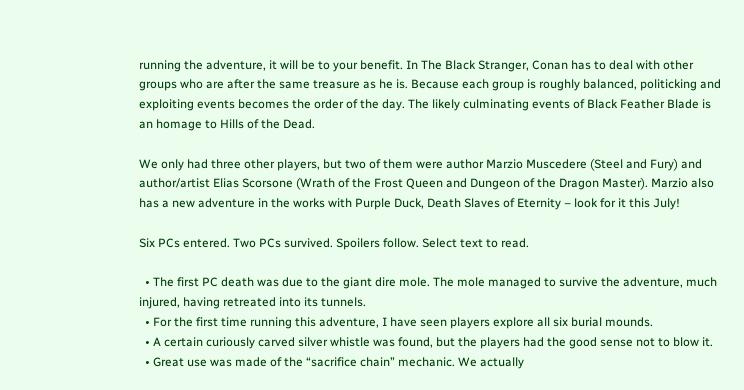running the adventure, it will be to your benefit. In The Black Stranger, Conan has to deal with other groups who are after the same treasure as he is. Because each group is roughly balanced, politicking and exploiting events becomes the order of the day. The likely culminating events of Black Feather Blade is an homage to Hills of the Dead.

We only had three other players, but two of them were author Marzio Muscedere (Steel and Fury) and author/artist Elias Scorsone (Wrath of the Frost Queen and Dungeon of the Dragon Master). Marzio also has a new adventure in the works with Purple Duck, Death Slaves of Eternity – look for it this July!

Six PCs entered. Two PCs survived. Spoilers follow. Select text to read.

  • The first PC death was due to the giant dire mole. The mole managed to survive the adventure, much injured, having retreated into its tunnels.
  • For the first time running this adventure, I have seen players explore all six burial mounds.
  • A certain curiously carved silver whistle was found, but the players had the good sense not to blow it.
  • Great use was made of the “sacrifice chain” mechanic. We actually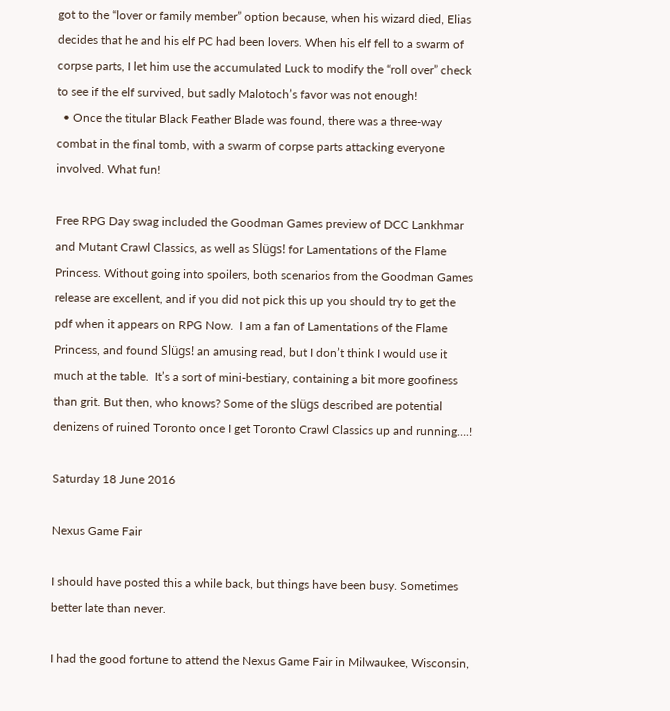got to the “lover or family member” option because, when his wizard died, Elias decides that he and his elf PC had been lovers. When his elf fell to a swarm of corpse parts, I let him use the accumulated Luck to modify the “roll over” check to see if the elf survived, but sadly Malotoch’s favor was not enough!
  • Once the titular Black Feather Blade was found, there was a three-way combat in the final tomb, with a swarm of corpse parts attacking everyone involved. What fun!

Free RPG Day swag included the Goodman Games preview of DCC Lankhmar and Mutant Crawl Classics, as well as Slügs! for Lamentations of the Flame Princess. Without going into spoilers, both scenarios from the Goodman Games release are excellent, and if you did not pick this up you should try to get the pdf when it appears on RPG Now.  I am a fan of Lamentations of the Flame Princess, and found Slügs! an amusing read, but I don’t think I would use it much at the table.  It’s a sort of mini-bestiary, containing a bit more goofiness than grit. But then, who knows? Some of the slügs described are potential denizens of ruined Toronto once I get Toronto Crawl Classics up and running….!

Saturday 18 June 2016

Nexus Game Fair

I should have posted this a while back, but things have been busy. Sometimes better late than never.

I had the good fortune to attend the Nexus Game Fair in Milwaukee, Wisconsin,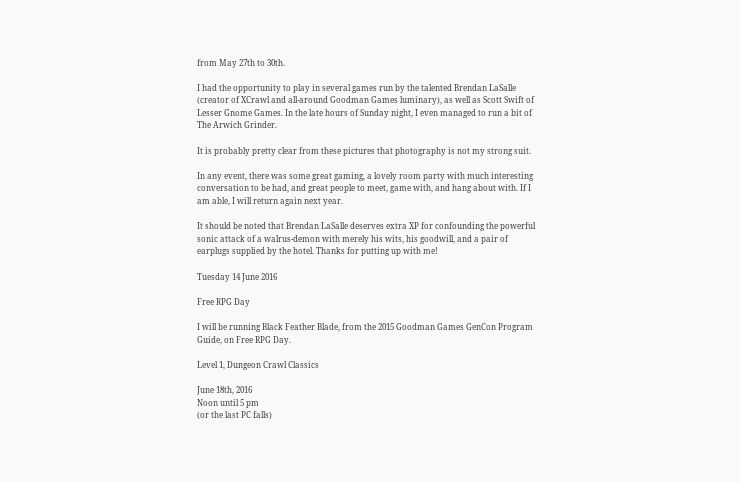from May 27th to 30th.

I had the opportunity to play in several games run by the talented Brendan LaSalle (creator of XCrawl and all-around Goodman Games luminary), as well as Scott Swift of Lesser Gnome Games. In the late hours of Sunday night, I even managed to run a bit of The Arwich Grinder.

It is probably pretty clear from these pictures that photography is not my strong suit.

In any event, there was some great gaming, a lovely room party with much interesting conversation to be had, and great people to meet, game with, and hang about with. If I am able, I will return again next year.

It should be noted that Brendan LaSalle deserves extra XP for confounding the powerful sonic attack of a walrus-demon with merely his wits, his goodwill, and a pair of earplugs supplied by the hotel. Thanks for putting up with me!

Tuesday 14 June 2016

Free RPG Day

I will be running Black Feather Blade, from the 2015 Goodman Games GenCon Program Guide, on Free RPG Day.

Level 1, Dungeon Crawl Classics

June 18th, 2016
Noon until 5 pm
(or the last PC falls)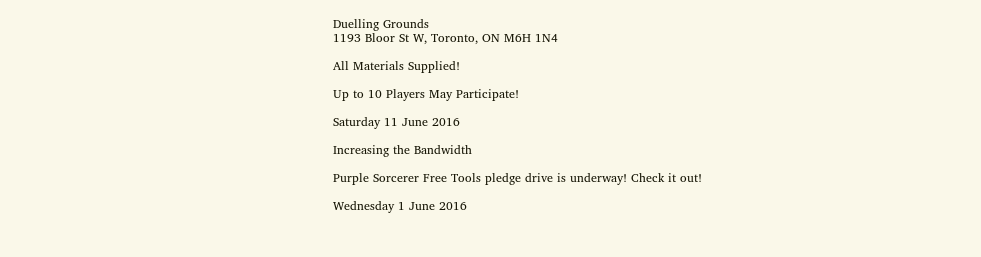Duelling Grounds
1193 Bloor St W, Toronto, ON M6H 1N4

All Materials Supplied!

Up to 10 Players May Participate!

Saturday 11 June 2016

Increasing the Bandwidth

Purple Sorcerer Free Tools pledge drive is underway! Check it out!

Wednesday 1 June 2016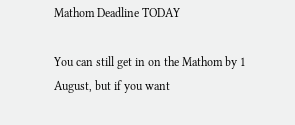Mathom Deadline TODAY

You can still get in on the Mathom by 1 August, but if you want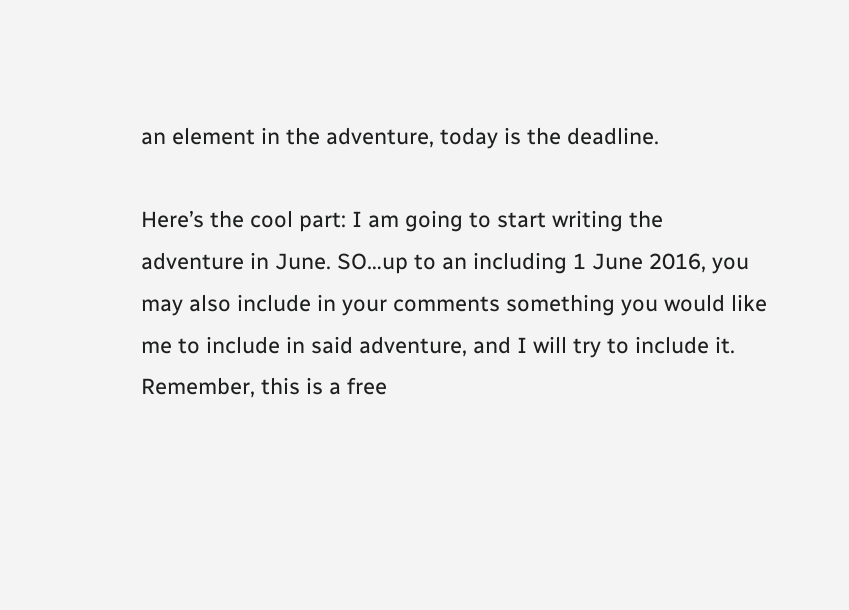an element in the adventure, today is the deadline.

Here’s the cool part: I am going to start writing the adventure in June. SO…up to an including 1 June 2016, you may also include in your comments something you would like me to include in said adventure, and I will try to include it. Remember, this is a free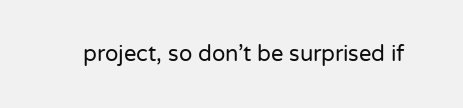project, so don’t be surprised if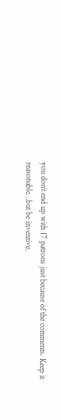you don’t end up with 17 patrons just because of the comments. Keep it reasonable…but be inventive.